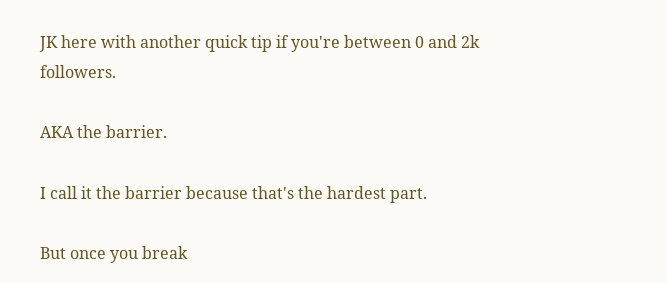JK here with another quick tip if you're between 0 and 2k followers.

AKA the barrier.

I call it the barrier because that's the hardest part.

But once you break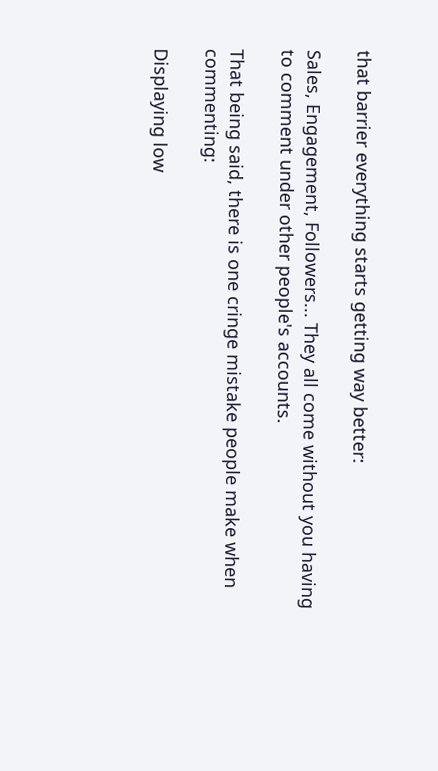that barrier everything starts getting way better:

Sales, Engagement, Followers... They all come without you having to comment under other people's accounts.

That being said, there is one cringe mistake people make when commenting:

Displaying low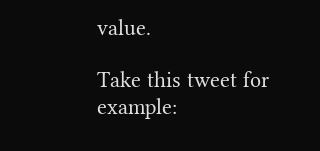value.

Take this tweet for example: